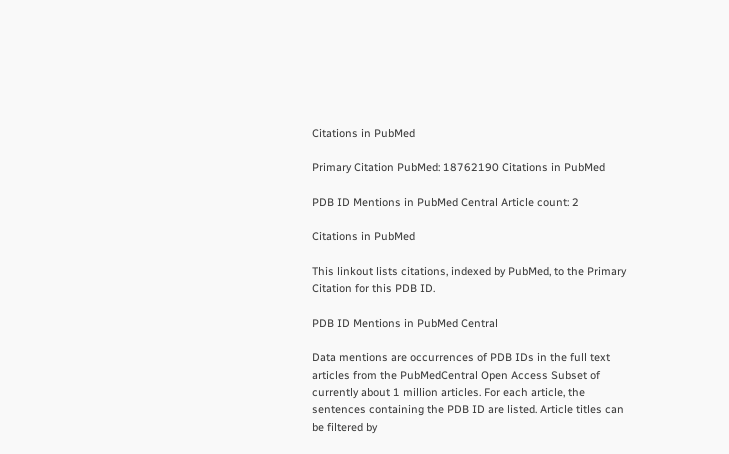Citations in PubMed

Primary Citation PubMed: 18762190 Citations in PubMed

PDB ID Mentions in PubMed Central Article count: 2

Citations in PubMed

This linkout lists citations, indexed by PubMed, to the Primary Citation for this PDB ID.

PDB ID Mentions in PubMed Central

Data mentions are occurrences of PDB IDs in the full text articles from the PubMedCentral Open Access Subset of currently about 1 million articles. For each article, the sentences containing the PDB ID are listed. Article titles can be filtered by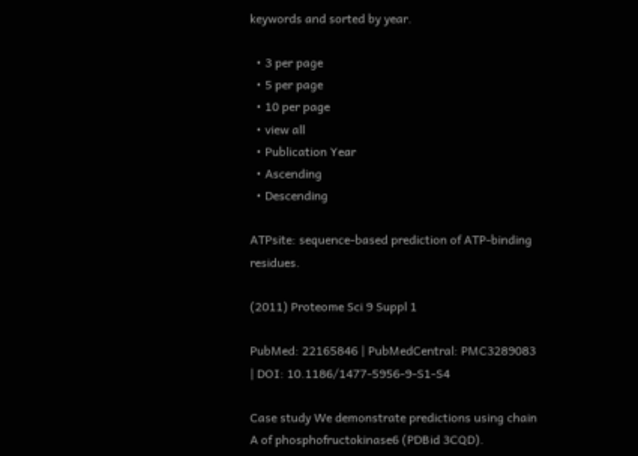keywords and sorted by year.

  • 3 per page
  • 5 per page
  • 10 per page
  • view all
  • Publication Year
  • Ascending
  • Descending

ATPsite: sequence-based prediction of ATP-binding residues.

(2011) Proteome Sci 9 Suppl 1

PubMed: 22165846 | PubMedCentral: PMC3289083 | DOI: 10.1186/1477-5956-9-S1-S4

Case study We demonstrate predictions using chain A of phosphofructokinase6 (PDBid 3CQD).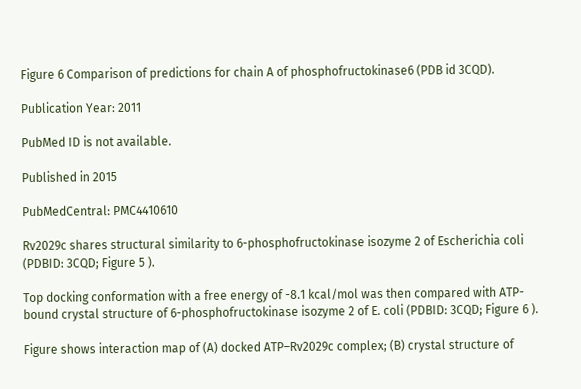Figure 6 Comparison of predictions for chain A of phosphofructokinase6 (PDB id 3CQD).

Publication Year: 2011

PubMed ID is not available.

Published in 2015

PubMedCentral: PMC4410610

Rv2029c shares structural similarity to 6-phosphofructokinase isozyme 2 of Escherichia coli (PDBID: 3CQD; Figure 5 ).

Top docking conformation with a free energy of -8.1 kcal/mol was then compared with ATP-bound crystal structure of 6-phosphofructokinase isozyme 2 of E. coli (PDBID: 3CQD; Figure 6 ).

Figure shows interaction map of (A) docked ATP–Rv2029c complex; (B) crystal structure of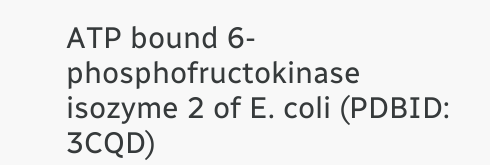ATP bound 6-phosphofructokinase isozyme 2 of E. coli (PDBID: 3CQD)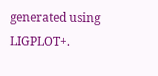generated using LIGPLOT+.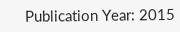Publication Year: 2015